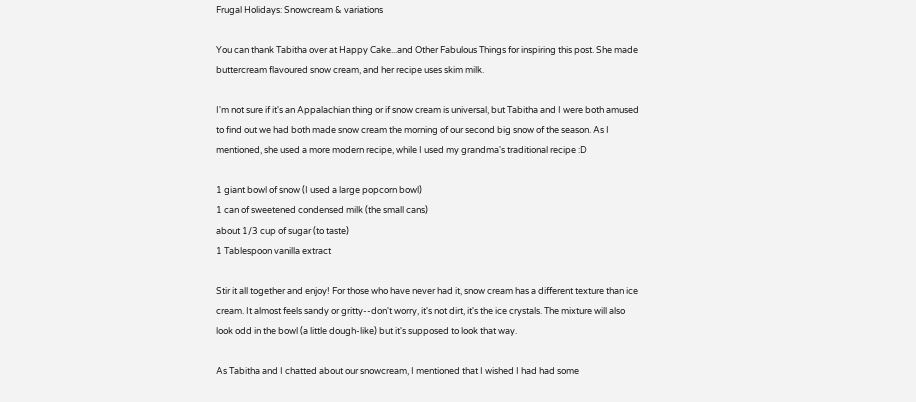Frugal Holidays: Snowcream & variations

You can thank Tabitha over at Happy Cake...and Other Fabulous Things for inspiring this post. She made buttercream flavoured snow cream, and her recipe uses skim milk.

I'm not sure if it's an Appalachian thing or if snow cream is universal, but Tabitha and I were both amused to find out we had both made snow cream the morning of our second big snow of the season. As I mentioned, she used a more modern recipe, while I used my grandma's traditional recipe :D

1 giant bowl of snow (I used a large popcorn bowl)
1 can of sweetened condensed milk (the small cans)
about 1/3 cup of sugar (to taste)
1 Tablespoon vanilla extract

Stir it all together and enjoy! For those who have never had it, snow cream has a different texture than ice cream. It almost feels sandy or gritty--don't worry, it's not dirt, it's the ice crystals. The mixture will also look odd in the bowl (a little dough-like) but it's supposed to look that way.

As Tabitha and I chatted about our snowcream, I mentioned that I wished I had had some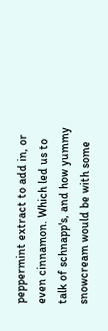peppermint extract to add in, or even cinnamon. Which led us to talk of schnapp's, and how yummy snowcream would be with some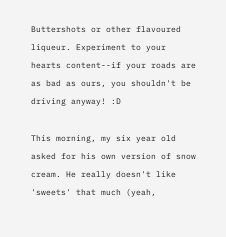Buttershots or other flavoured liqueur. Experiment to your hearts content--if your roads are as bad as ours, you shouldn't be driving anyway! :D

This morning, my six year old asked for his own version of snow cream. He really doesn't like 'sweets' that much (yeah,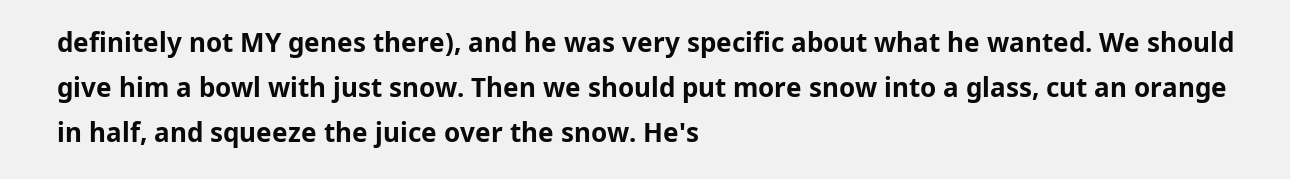definitely not MY genes there), and he was very specific about what he wanted. We should give him a bowl with just snow. Then we should put more snow into a glass, cut an orange in half, and squeeze the juice over the snow. He's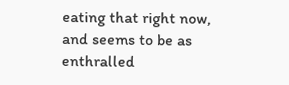eating that right now, and seems to be as enthralled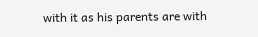with it as his parents are with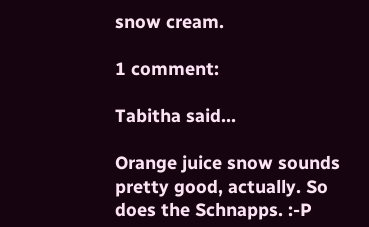snow cream.

1 comment:

Tabitha said...

Orange juice snow sounds pretty good, actually. So does the Schnapps. :-P